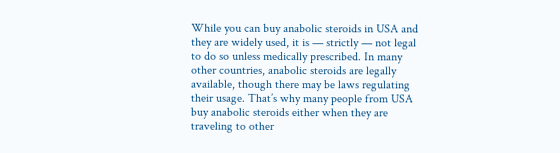While you can buy anabolic steroids in USA and they are widely used, it is — strictly — not legal to do so unless medically prescribed. In many other countries, anabolic steroids are legally available, though there may be laws regulating their usage. That’s why many people from USA buy anabolic steroids either when they are traveling to other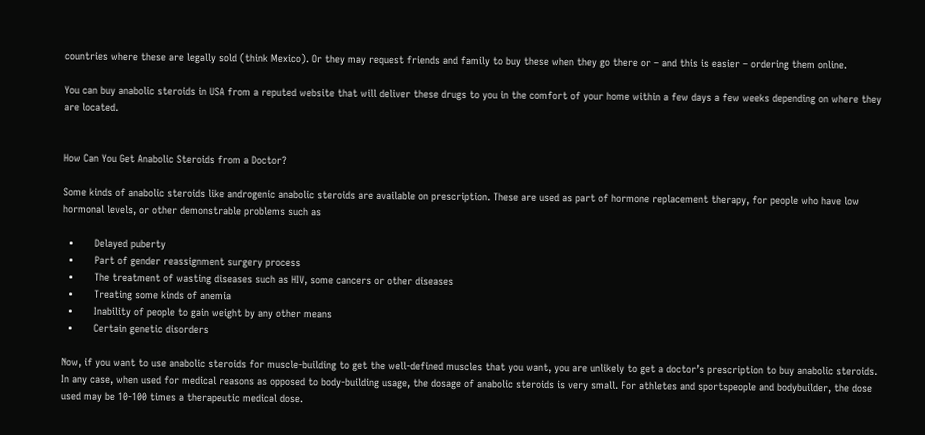countries where these are legally sold (think Mexico). Or they may request friends and family to buy these when they go there or – and this is easier – ordering them online.

You can buy anabolic steroids in USA from a reputed website that will deliver these drugs to you in the comfort of your home within a few days a few weeks depending on where they are located.


How Can You Get Anabolic Steroids from a Doctor?

Some kinds of anabolic steroids like androgenic anabolic steroids are available on prescription. These are used as part of hormone replacement therapy, for people who have low hormonal levels, or other demonstrable problems such as

  •       Delayed puberty
  •       Part of gender reassignment surgery process
  •       The treatment of wasting diseases such as HIV, some cancers or other diseases
  •       Treating some kinds of anemia
  •       Inability of people to gain weight by any other means
  •       Certain genetic disorders

Now, if you want to use anabolic steroids for muscle-building to get the well-defined muscles that you want, you are unlikely to get a doctor’s prescription to buy anabolic steroids. In any case, when used for medical reasons as opposed to body-building usage, the dosage of anabolic steroids is very small. For athletes and sportspeople and bodybuilder, the dose used may be 10-100 times a therapeutic medical dose.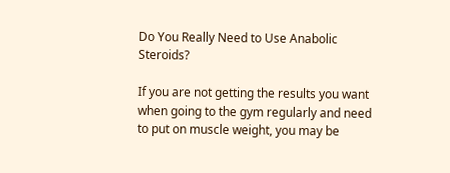Do You Really Need to Use Anabolic Steroids?

If you are not getting the results you want when going to the gym regularly and need to put on muscle weight, you may be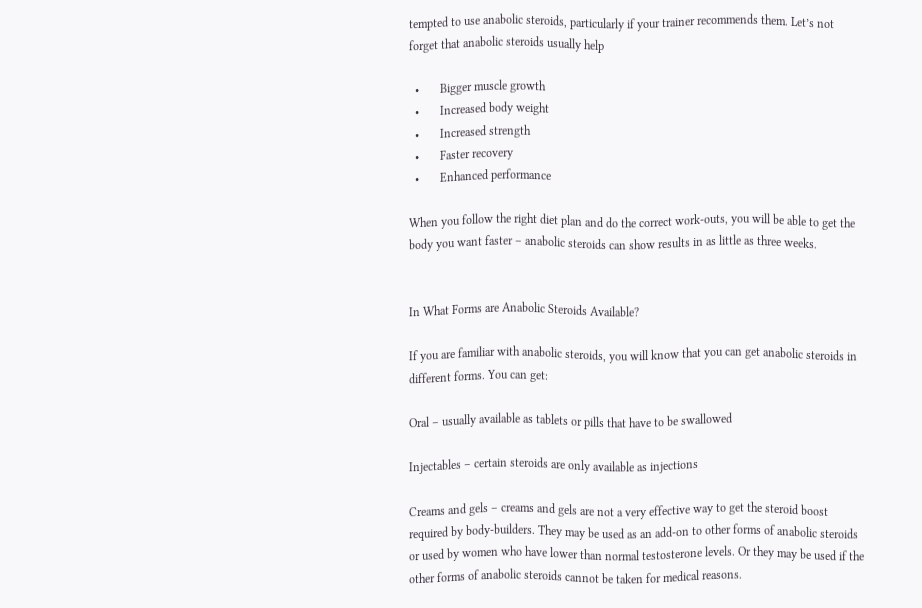tempted to use anabolic steroids, particularly if your trainer recommends them. Let’s not forget that anabolic steroids usually help

  •       Bigger muscle growth
  •       Increased body weight
  •       Increased strength
  •       Faster recovery
  •       Enhanced performance

When you follow the right diet plan and do the correct work-outs, you will be able to get the body you want faster – anabolic steroids can show results in as little as three weeks.


In What Forms are Anabolic Steroids Available?

If you are familiar with anabolic steroids, you will know that you can get anabolic steroids in different forms. You can get:

Oral – usually available as tablets or pills that have to be swallowed

Injectables – certain steroids are only available as injections

Creams and gels – creams and gels are not a very effective way to get the steroid boost required by body-builders. They may be used as an add-on to other forms of anabolic steroids or used by women who have lower than normal testosterone levels. Or they may be used if the other forms of anabolic steroids cannot be taken for medical reasons.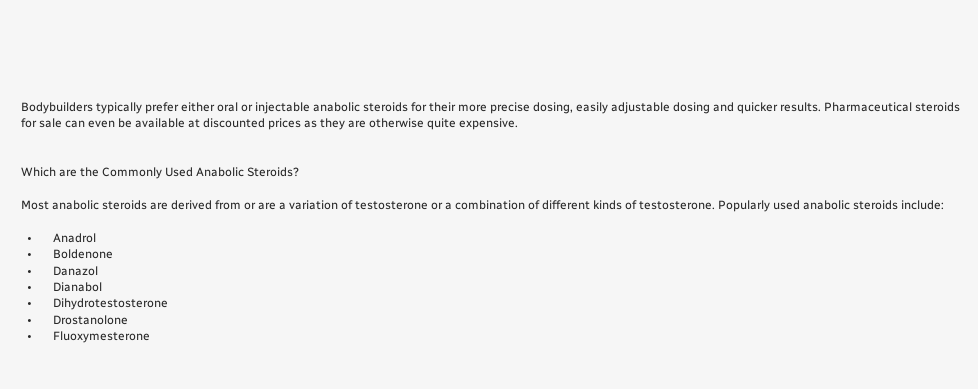Bodybuilders typically prefer either oral or injectable anabolic steroids for their more precise dosing, easily adjustable dosing and quicker results. Pharmaceutical steroids for sale can even be available at discounted prices as they are otherwise quite expensive.


Which are the Commonly Used Anabolic Steroids?

Most anabolic steroids are derived from or are a variation of testosterone or a combination of different kinds of testosterone. Popularly used anabolic steroids include:

  •       Anadrol
  •       Boldenone
  •       Danazol
  •       Dianabol
  •       Dihydrotestosterone
  •       Drostanolone
  •       Fluoxymesterone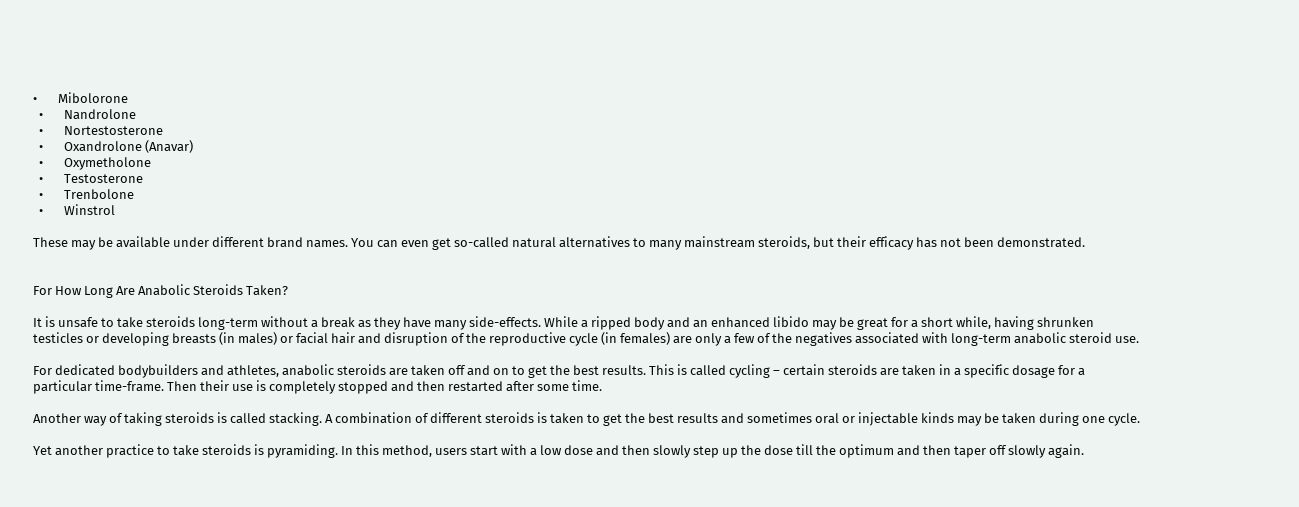•       Mibolorone
  •       Nandrolone
  •       Nortestosterone
  •       Oxandrolone (Anavar)
  •       Oxymetholone
  •       Testosterone
  •       Trenbolone
  •       Winstrol

These may be available under different brand names. You can even get so-called natural alternatives to many mainstream steroids, but their efficacy has not been demonstrated.


For How Long Are Anabolic Steroids Taken?

It is unsafe to take steroids long-term without a break as they have many side-effects. While a ripped body and an enhanced libido may be great for a short while, having shrunken testicles or developing breasts (in males) or facial hair and disruption of the reproductive cycle (in females) are only a few of the negatives associated with long-term anabolic steroid use.

For dedicated bodybuilders and athletes, anabolic steroids are taken off and on to get the best results. This is called cycling – certain steroids are taken in a specific dosage for a particular time-frame. Then their use is completely stopped and then restarted after some time.

Another way of taking steroids is called stacking. A combination of different steroids is taken to get the best results and sometimes oral or injectable kinds may be taken during one cycle.

Yet another practice to take steroids is pyramiding. In this method, users start with a low dose and then slowly step up the dose till the optimum and then taper off slowly again.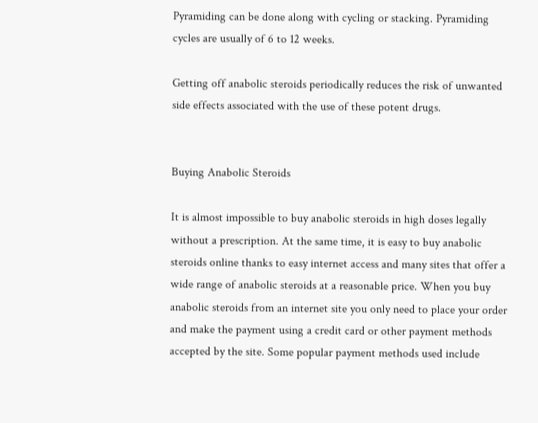Pyramiding can be done along with cycling or stacking. Pyramiding cycles are usually of 6 to 12 weeks.

Getting off anabolic steroids periodically reduces the risk of unwanted side effects associated with the use of these potent drugs.


Buying Anabolic Steroids

It is almost impossible to buy anabolic steroids in high doses legally without a prescription. At the same time, it is easy to buy anabolic steroids online thanks to easy internet access and many sites that offer a wide range of anabolic steroids at a reasonable price. When you buy anabolic steroids from an internet site you only need to place your order and make the payment using a credit card or other payment methods accepted by the site. Some popular payment methods used include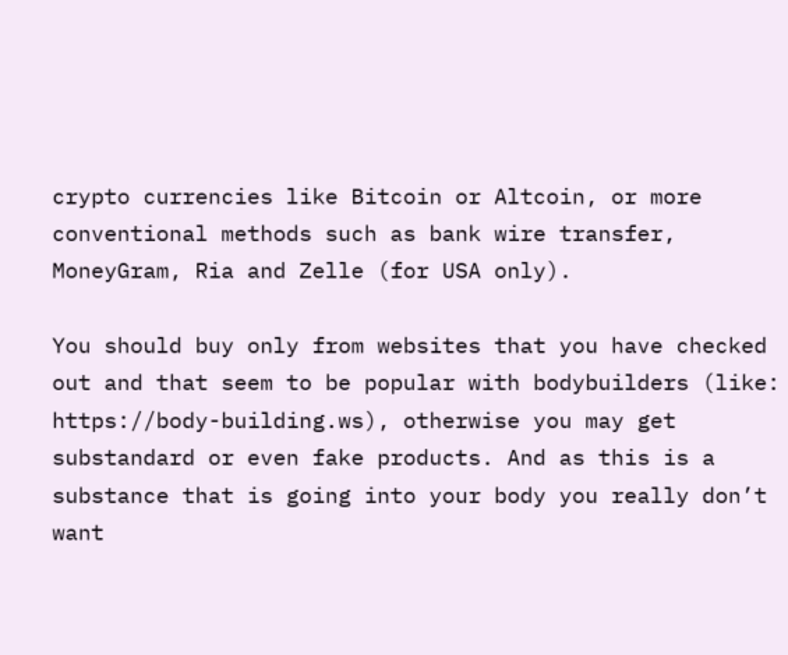crypto currencies like Bitcoin or Altcoin, or more conventional methods such as bank wire transfer, MoneyGram, Ria and Zelle (for USA only).

You should buy only from websites that you have checked out and that seem to be popular with bodybuilders (like: https://body-building.ws), otherwise you may get substandard or even fake products. And as this is a substance that is going into your body you really don’t want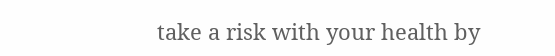take a risk with your health by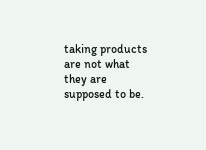taking products are not what they are supposed to be.